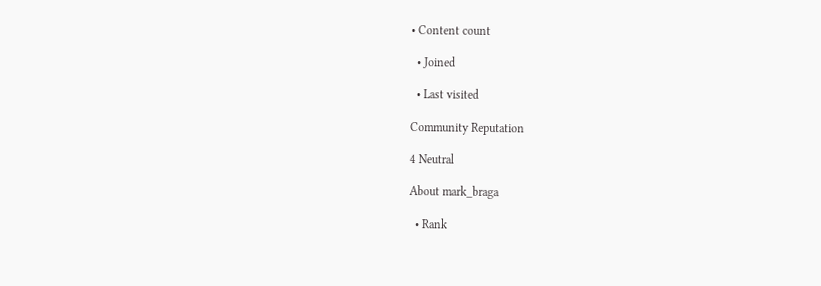• Content count

  • Joined

  • Last visited

Community Reputation

4 Neutral

About mark_braga

  • Rank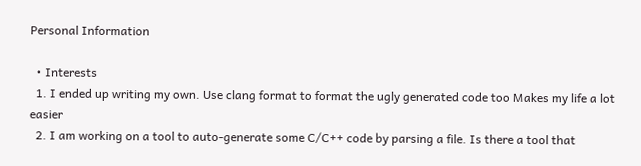Personal Information

  • Interests
  1. I ended up writing my own. Use clang format to format the ugly generated code too Makes my life a lot easier
  2. I am working on a tool to auto-generate some C/C++ code by parsing a file. Is there a tool that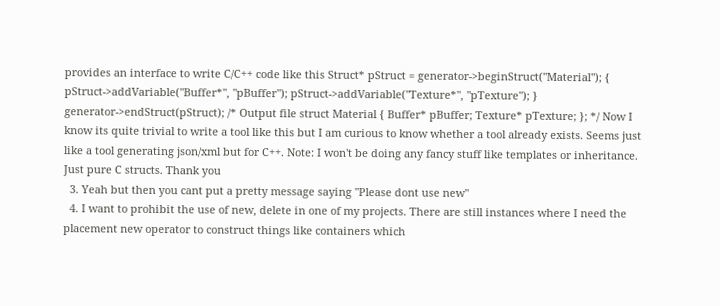provides an interface to write C/C++ code like this Struct* pStruct = generator->beginStruct("Material"); { pStruct->addVariable("Buffer*", "pBuffer"); pStruct->addVariable("Texture*", "pTexture"); } generator->endStruct(pStruct); /* Output file struct Material { Buffer* pBuffer; Texture* pTexture; }; */ Now I know its quite trivial to write a tool like this but I am curious to know whether a tool already exists. Seems just like a tool generating json/xml but for C++. Note: I won't be doing any fancy stuff like templates or inheritance. Just pure C structs. Thank you
  3. Yeah but then you cant put a pretty message saying "Please dont use new"
  4. I want to prohibit the use of new, delete in one of my projects. There are still instances where I need the placement new operator to construct things like containers which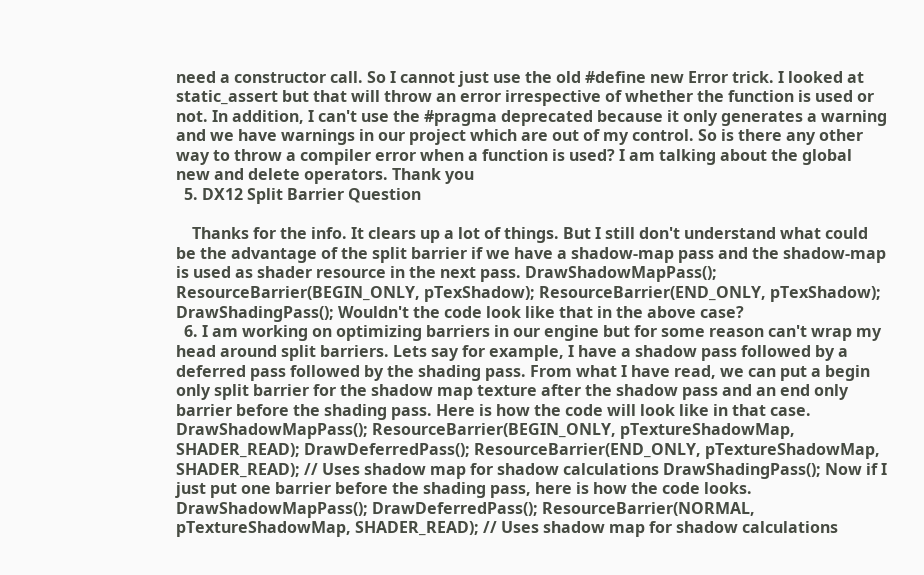need a constructor call. So I cannot just use the old #define new Error trick. I looked at static_assert but that will throw an error irrespective of whether the function is used or not. In addition, I can't use the #pragma deprecated because it only generates a warning and we have warnings in our project which are out of my control. So is there any other way to throw a compiler error when a function is used? I am talking about the global new and delete operators. Thank you
  5. DX12 Split Barrier Question

    Thanks for the info. It clears up a lot of things. But I still don't understand what could be the advantage of the split barrier if we have a shadow-map pass and the shadow-map is used as shader resource in the next pass. DrawShadowMapPass(); ResourceBarrier(BEGIN_ONLY, pTexShadow); ResourceBarrier(END_ONLY, pTexShadow); DrawShadingPass(); Wouldn't the code look like that in the above case?
  6. I am working on optimizing barriers in our engine but for some reason can't wrap my head around split barriers. Lets say for example, I have a shadow pass followed by a deferred pass followed by the shading pass. From what I have read, we can put a begin only split barrier for the shadow map texture after the shadow pass and an end only barrier before the shading pass. Here is how the code will look like in that case. DrawShadowMapPass(); ResourceBarrier(BEGIN_ONLY, pTextureShadowMap, SHADER_READ); DrawDeferredPass(); ResourceBarrier(END_ONLY, pTextureShadowMap, SHADER_READ); // Uses shadow map for shadow calculations DrawShadingPass(); Now if I just put one barrier before the shading pass, here is how the code looks. DrawShadowMapPass(); DrawDeferredPass(); ResourceBarrier(NORMAL, pTextureShadowMap, SHADER_READ); // Uses shadow map for shadow calculations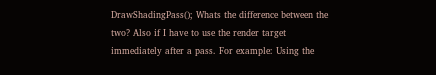DrawShadingPass(); Whats the difference between the two? Also if I have to use the render target immediately after a pass. For example: Using the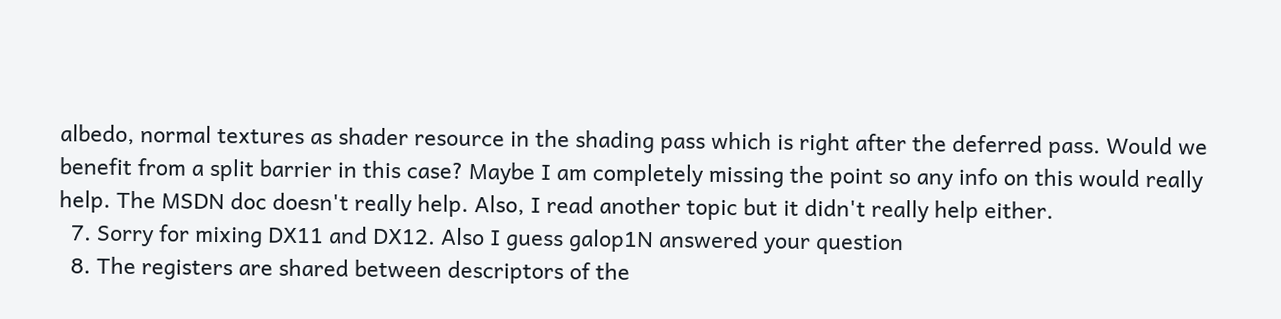albedo, normal textures as shader resource in the shading pass which is right after the deferred pass. Would we benefit from a split barrier in this case? Maybe I am completely missing the point so any info on this would really help. The MSDN doc doesn't really help. Also, I read another topic but it didn't really help either.
  7. Sorry for mixing DX11 and DX12. Also I guess galop1N answered your question
  8. The registers are shared between descriptors of the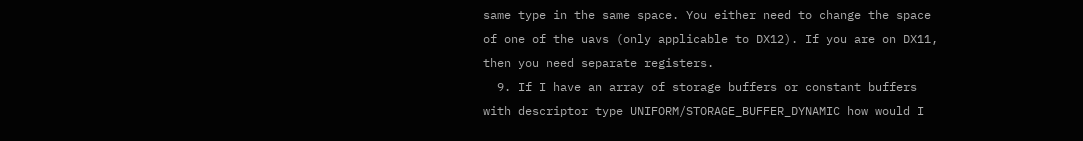same type in the same space. You either need to change the space of one of the uavs (only applicable to DX12). If you are on DX11, then you need separate registers.
  9. If I have an array of storage buffers or constant buffers with descriptor type UNIFORM/STORAGE_BUFFER_DYNAMIC how would I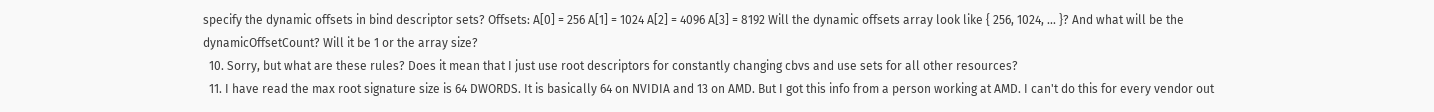specify the dynamic offsets in bind descriptor sets? Offsets: A[0] = 256 A[1] = 1024 A[2] = 4096 A[3] = 8192 Will the dynamic offsets array look like { 256, 1024, ... }? And what will be the dynamicOffsetCount? Will it be 1 or the array size?
  10. Sorry, but what are these rules? Does it mean that I just use root descriptors for constantly changing cbvs and use sets for all other resources?
  11. I have read the max root signature size is 64 DWORDS. It is basically 64 on NVIDIA and 13 on AMD. But I got this info from a person working at AMD. I can't do this for every vendor out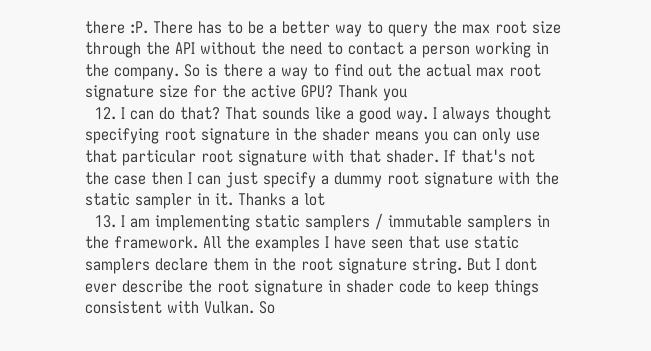there :P. There has to be a better way to query the max root size through the API without the need to contact a person working in the company. So is there a way to find out the actual max root signature size for the active GPU? Thank you
  12. I can do that? That sounds like a good way. I always thought specifying root signature in the shader means you can only use that particular root signature with that shader. If that's not the case then I can just specify a dummy root signature with the static sampler in it. Thanks a lot
  13. I am implementing static samplers / immutable samplers in the framework. All the examples I have seen that use static samplers declare them in the root signature string. But I dont ever describe the root signature in shader code to keep things consistent with Vulkan. So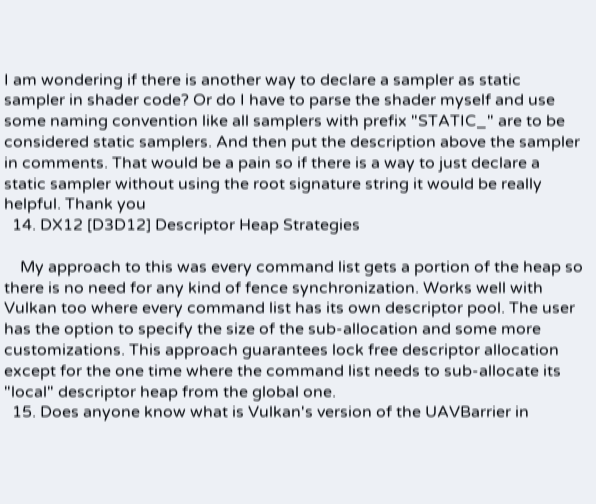I am wondering if there is another way to declare a sampler as static sampler in shader code? Or do I have to parse the shader myself and use some naming convention like all samplers with prefix "STATIC_" are to be considered static samplers. And then put the description above the sampler in comments. That would be a pain so if there is a way to just declare a static sampler without using the root signature string it would be really helpful. Thank you
  14. DX12 [D3D12] Descriptor Heap Strategies

    My approach to this was every command list gets a portion of the heap so there is no need for any kind of fence synchronization. Works well with Vulkan too where every command list has its own descriptor pool. The user has the option to specify the size of the sub-allocation and some more customizations. This approach guarantees lock free descriptor allocation except for the one time where the command list needs to sub-allocate its "local" descriptor heap from the global one.
  15. Does anyone know what is Vulkan's version of the UAVBarrier in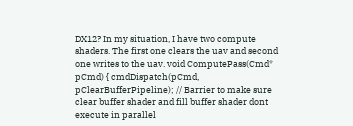DX12? In my situation, I have two compute shaders. The first one clears the uav and second one writes to the uav. void ComputePass(Cmd* pCmd) { cmdDispatch(pCmd, pClearBufferPipeline); // Barrier to make sure clear buffer shader and fill buffer shader dont execute in parallel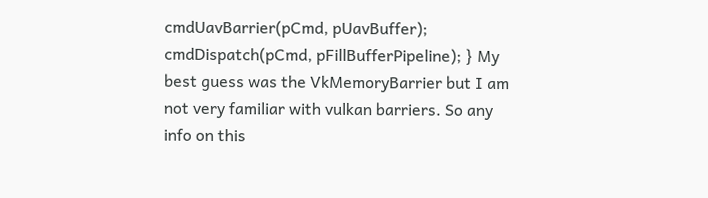cmdUavBarrier(pCmd, pUavBuffer); cmdDispatch(pCmd, pFillBufferPipeline); } My best guess was the VkMemoryBarrier but I am not very familiar with vulkan barriers. So any info on this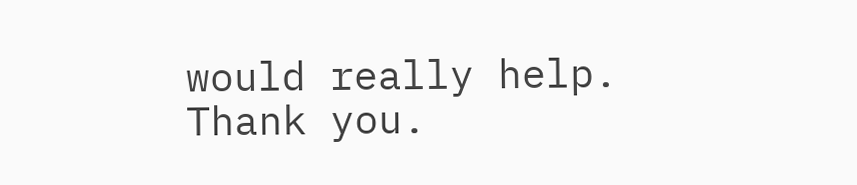would really help. Thank you.